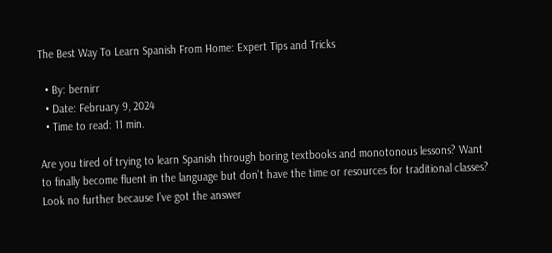The Best Way To Learn Spanish From Home: Expert Tips and Tricks

  • By: bernirr
  • Date: February 9, 2024
  • Time to read: 11 min.

Are you tired of trying to learn Spanish through boring textbooks and monotonous lessons? Want to finally become fluent in the language but don’t have the time or resources for traditional classes? Look no further because I’ve got the answer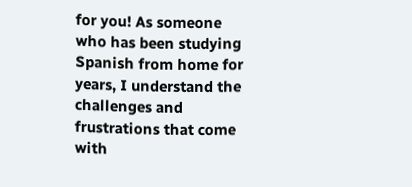for you! As someone who has been studying Spanish from home for years, I understand the challenges and frustrations that come with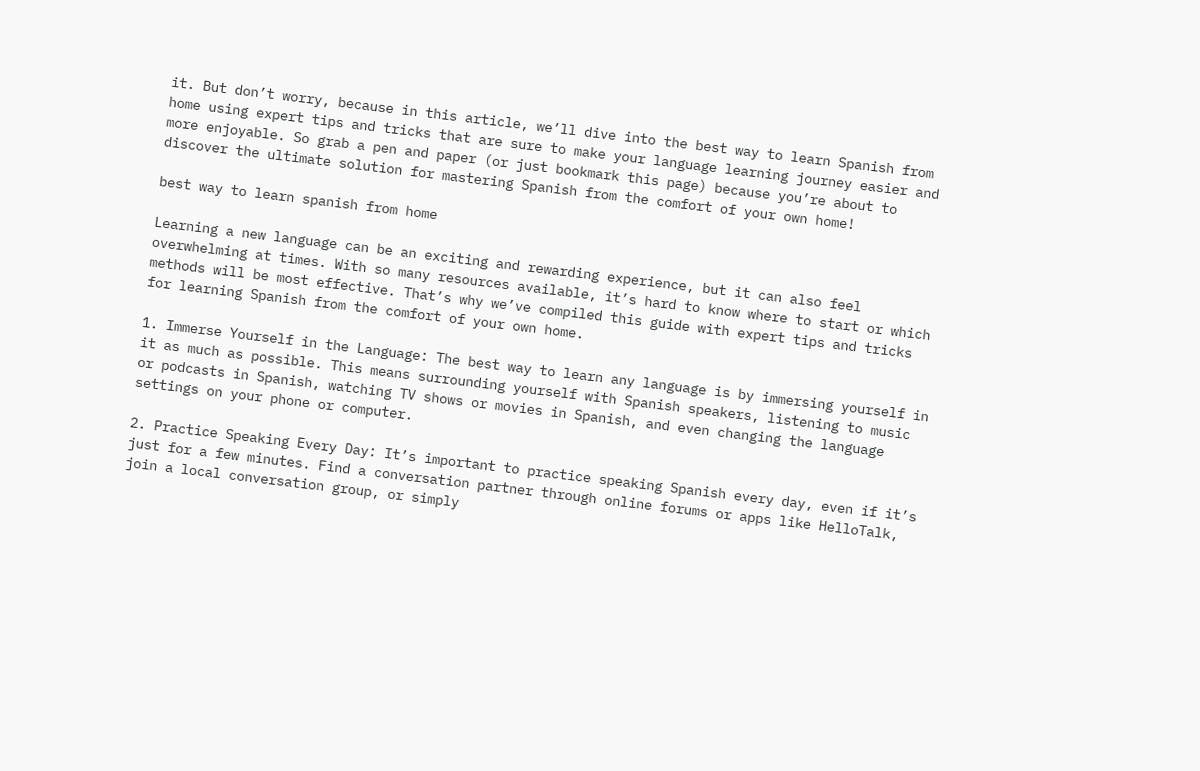it. But don’t worry, because in this article, we’ll dive into the best way to learn Spanish from home using expert tips and tricks that are sure to make your language learning journey easier and more enjoyable. So grab a pen and paper (or just bookmark this page) because you’re about to discover the ultimate solution for mastering Spanish from the comfort of your own home!

best way to learn spanish from home

Learning a new language can be an exciting and rewarding experience, but it can also feel overwhelming at times. With so many resources available, it’s hard to know where to start or which methods will be most effective. That’s why we’ve compiled this guide with expert tips and tricks for learning Spanish from the comfort of your own home.

1. Immerse Yourself in the Language: The best way to learn any language is by immersing yourself in it as much as possible. This means surrounding yourself with Spanish speakers, listening to music or podcasts in Spanish, watching TV shows or movies in Spanish, and even changing the language settings on your phone or computer.

2. Practice Speaking Every Day: It’s important to practice speaking Spanish every day, even if it’s just for a few minutes. Find a conversation partner through online forums or apps like HelloTalk, join a local conversation group, or simply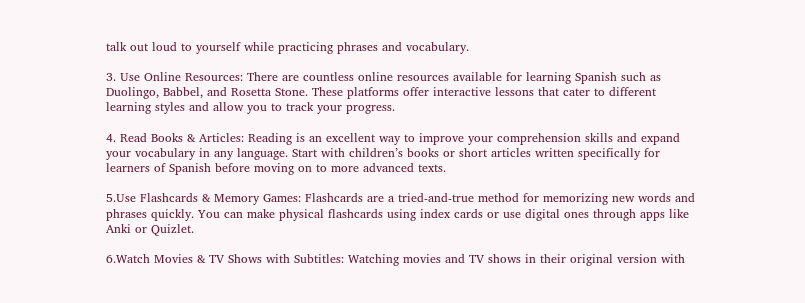talk out loud to yourself while practicing phrases and vocabulary.

3. Use Online Resources: There are countless online resources available for learning Spanish such as Duolingo, Babbel, and Rosetta Stone. These platforms offer interactive lessons that cater to different learning styles and allow you to track your progress.

4. Read Books & Articles: Reading is an excellent way to improve your comprehension skills and expand your vocabulary in any language. Start with children’s books or short articles written specifically for learners of Spanish before moving on to more advanced texts.

5.Use Flashcards & Memory Games: Flashcards are a tried-and-true method for memorizing new words and phrases quickly. You can make physical flashcards using index cards or use digital ones through apps like Anki or Quizlet.

6.Watch Movies & TV Shows with Subtitles: Watching movies and TV shows in their original version with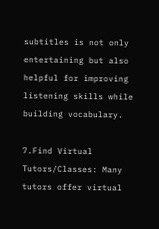subtitles is not only entertaining but also helpful for improving listening skills while building vocabulary.

7.Find Virtual Tutors/Classes: Many tutors offer virtual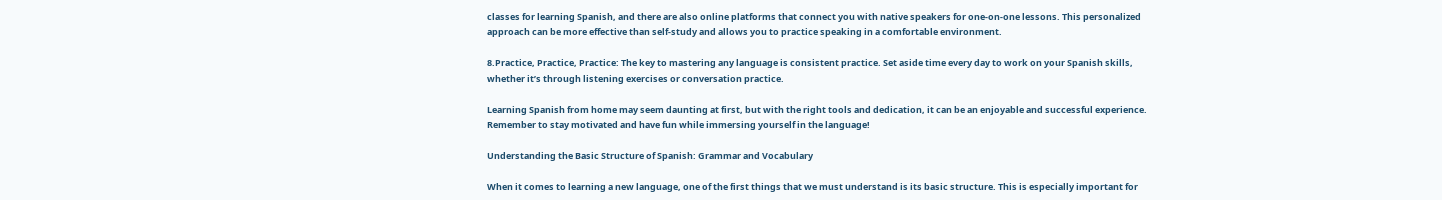classes for learning Spanish, and there are also online platforms that connect you with native speakers for one-on-one lessons. This personalized approach can be more effective than self-study and allows you to practice speaking in a comfortable environment.

8.Practice, Practice, Practice: The key to mastering any language is consistent practice. Set aside time every day to work on your Spanish skills, whether it’s through listening exercises or conversation practice.

Learning Spanish from home may seem daunting at first, but with the right tools and dedication, it can be an enjoyable and successful experience. Remember to stay motivated and have fun while immersing yourself in the language!

Understanding the Basic Structure of Spanish: Grammar and Vocabulary

When it comes to learning a new language, one of the first things that we must understand is its basic structure. This is especially important for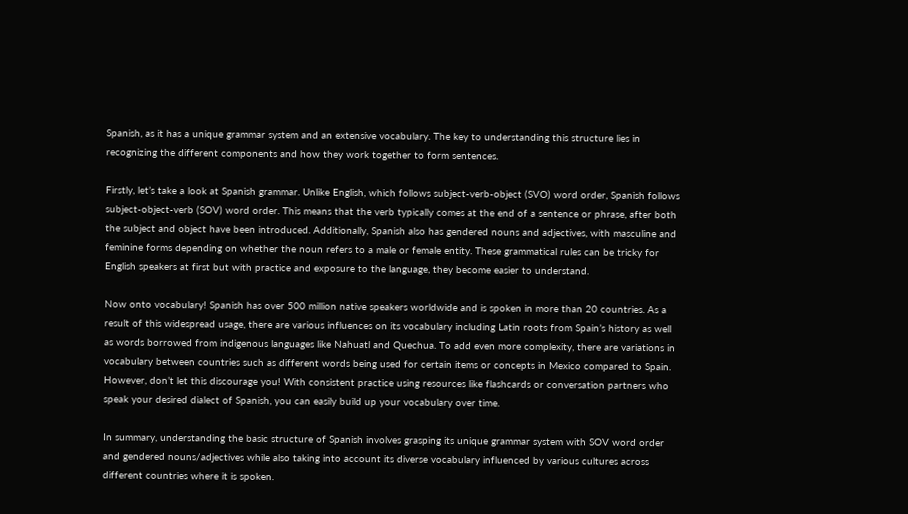Spanish, as it has a unique grammar system and an extensive vocabulary. The key to understanding this structure lies in recognizing the different components and how they work together to form sentences.

Firstly, let’s take a look at Spanish grammar. Unlike English, which follows subject-verb-object (SVO) word order, Spanish follows subject-object-verb (SOV) word order. This means that the verb typically comes at the end of a sentence or phrase, after both the subject and object have been introduced. Additionally, Spanish also has gendered nouns and adjectives, with masculine and feminine forms depending on whether the noun refers to a male or female entity. These grammatical rules can be tricky for English speakers at first but with practice and exposure to the language, they become easier to understand.

Now onto vocabulary! Spanish has over 500 million native speakers worldwide and is spoken in more than 20 countries. As a result of this widespread usage, there are various influences on its vocabulary including Latin roots from Spain’s history as well as words borrowed from indigenous languages like Nahuatl and Quechua. To add even more complexity, there are variations in vocabulary between countries such as different words being used for certain items or concepts in Mexico compared to Spain. However, don’t let this discourage you! With consistent practice using resources like flashcards or conversation partners who speak your desired dialect of Spanish, you can easily build up your vocabulary over time.

In summary, understanding the basic structure of Spanish involves grasping its unique grammar system with SOV word order and gendered nouns/adjectives while also taking into account its diverse vocabulary influenced by various cultures across different countries where it is spoken.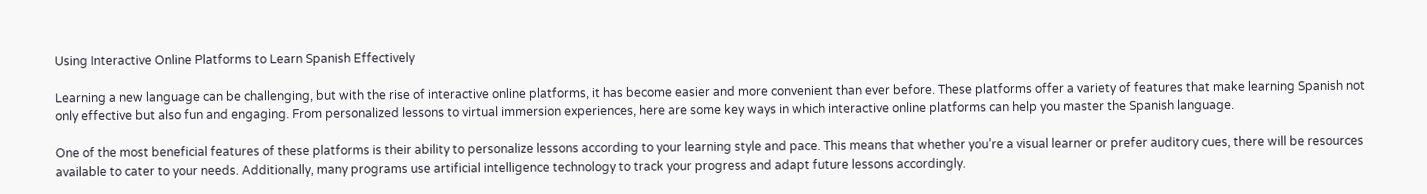Using Interactive Online Platforms to Learn Spanish Effectively

Learning a new language can be challenging, but with the rise of interactive online platforms, it has become easier and more convenient than ever before. These platforms offer a variety of features that make learning Spanish not only effective but also fun and engaging. From personalized lessons to virtual immersion experiences, here are some key ways in which interactive online platforms can help you master the Spanish language.

One of the most beneficial features of these platforms is their ability to personalize lessons according to your learning style and pace. This means that whether you’re a visual learner or prefer auditory cues, there will be resources available to cater to your needs. Additionally, many programs use artificial intelligence technology to track your progress and adapt future lessons accordingly.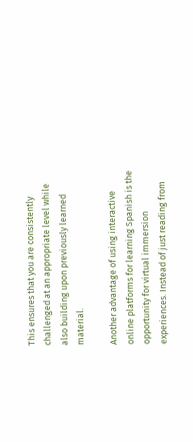This ensures that you are consistently challenged at an appropriate level while also building upon previously learned material.

Another advantage of using interactive online platforms for learning Spanish is the opportunity for virtual immersion experiences. Instead of just reading from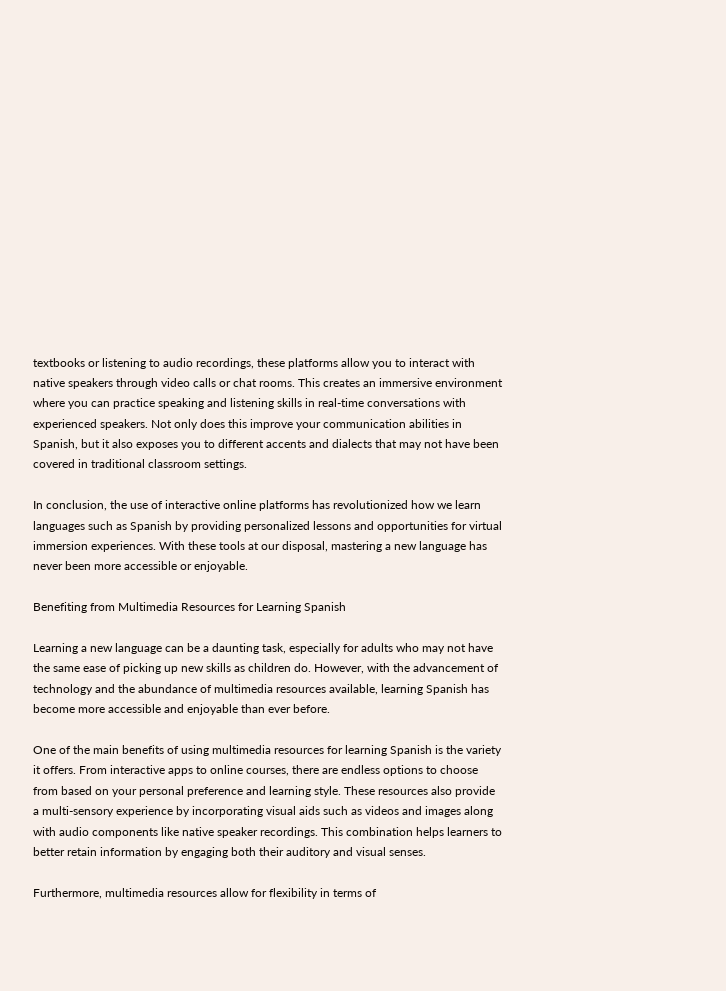textbooks or listening to audio recordings, these platforms allow you to interact with native speakers through video calls or chat rooms. This creates an immersive environment where you can practice speaking and listening skills in real-time conversations with experienced speakers. Not only does this improve your communication abilities in Spanish, but it also exposes you to different accents and dialects that may not have been covered in traditional classroom settings.

In conclusion, the use of interactive online platforms has revolutionized how we learn languages such as Spanish by providing personalized lessons and opportunities for virtual immersion experiences. With these tools at our disposal, mastering a new language has never been more accessible or enjoyable.

Benefiting from Multimedia Resources for Learning Spanish

Learning a new language can be a daunting task, especially for adults who may not have the same ease of picking up new skills as children do. However, with the advancement of technology and the abundance of multimedia resources available, learning Spanish has become more accessible and enjoyable than ever before.

One of the main benefits of using multimedia resources for learning Spanish is the variety it offers. From interactive apps to online courses, there are endless options to choose from based on your personal preference and learning style. These resources also provide a multi-sensory experience by incorporating visual aids such as videos and images along with audio components like native speaker recordings. This combination helps learners to better retain information by engaging both their auditory and visual senses.

Furthermore, multimedia resources allow for flexibility in terms of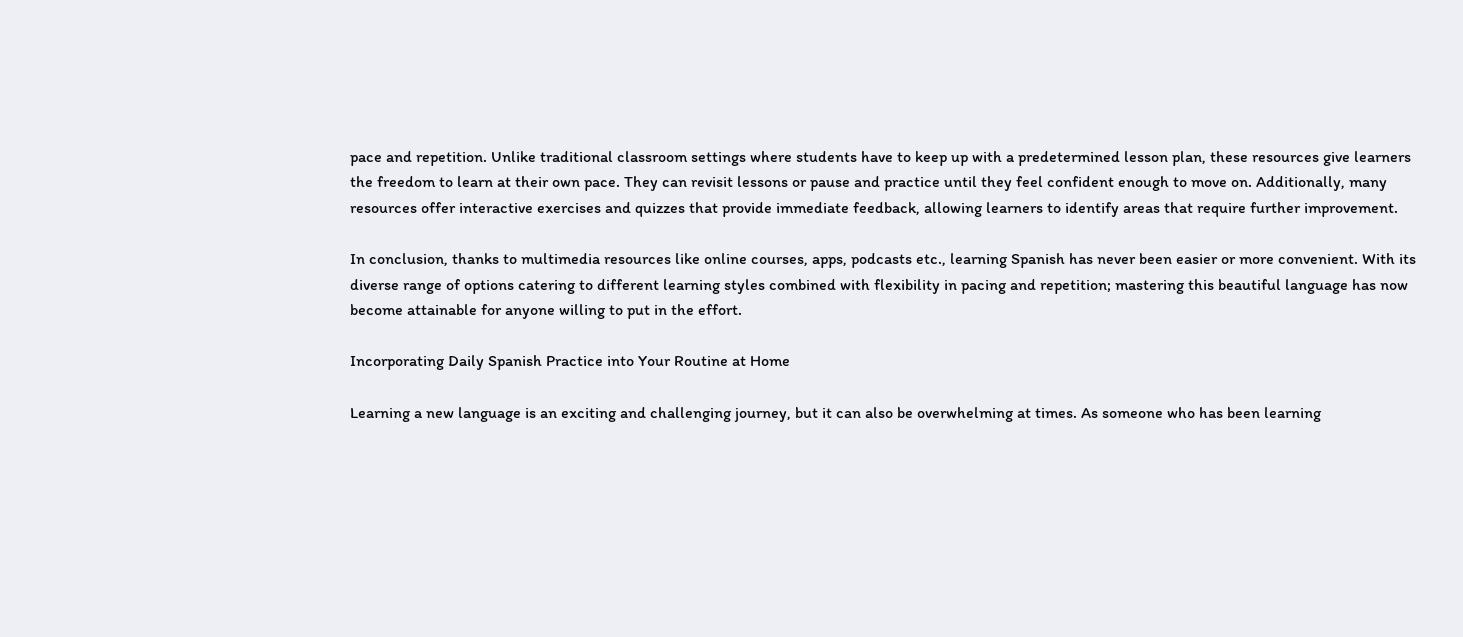pace and repetition. Unlike traditional classroom settings where students have to keep up with a predetermined lesson plan, these resources give learners the freedom to learn at their own pace. They can revisit lessons or pause and practice until they feel confident enough to move on. Additionally, many resources offer interactive exercises and quizzes that provide immediate feedback, allowing learners to identify areas that require further improvement.

In conclusion, thanks to multimedia resources like online courses, apps, podcasts etc., learning Spanish has never been easier or more convenient. With its diverse range of options catering to different learning styles combined with flexibility in pacing and repetition; mastering this beautiful language has now become attainable for anyone willing to put in the effort.

Incorporating Daily Spanish Practice into Your Routine at Home

Learning a new language is an exciting and challenging journey, but it can also be overwhelming at times. As someone who has been learning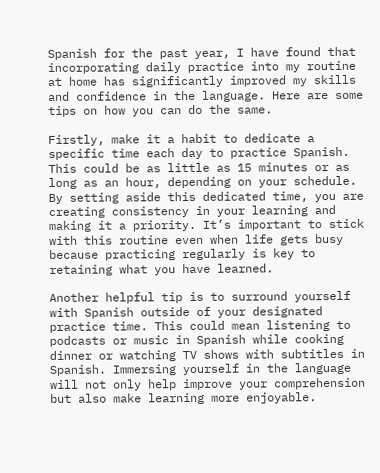Spanish for the past year, I have found that incorporating daily practice into my routine at home has significantly improved my skills and confidence in the language. Here are some tips on how you can do the same.

Firstly, make it a habit to dedicate a specific time each day to practice Spanish. This could be as little as 15 minutes or as long as an hour, depending on your schedule. By setting aside this dedicated time, you are creating consistency in your learning and making it a priority. It’s important to stick with this routine even when life gets busy because practicing regularly is key to retaining what you have learned.

Another helpful tip is to surround yourself with Spanish outside of your designated practice time. This could mean listening to podcasts or music in Spanish while cooking dinner or watching TV shows with subtitles in Spanish. Immersing yourself in the language will not only help improve your comprehension but also make learning more enjoyable.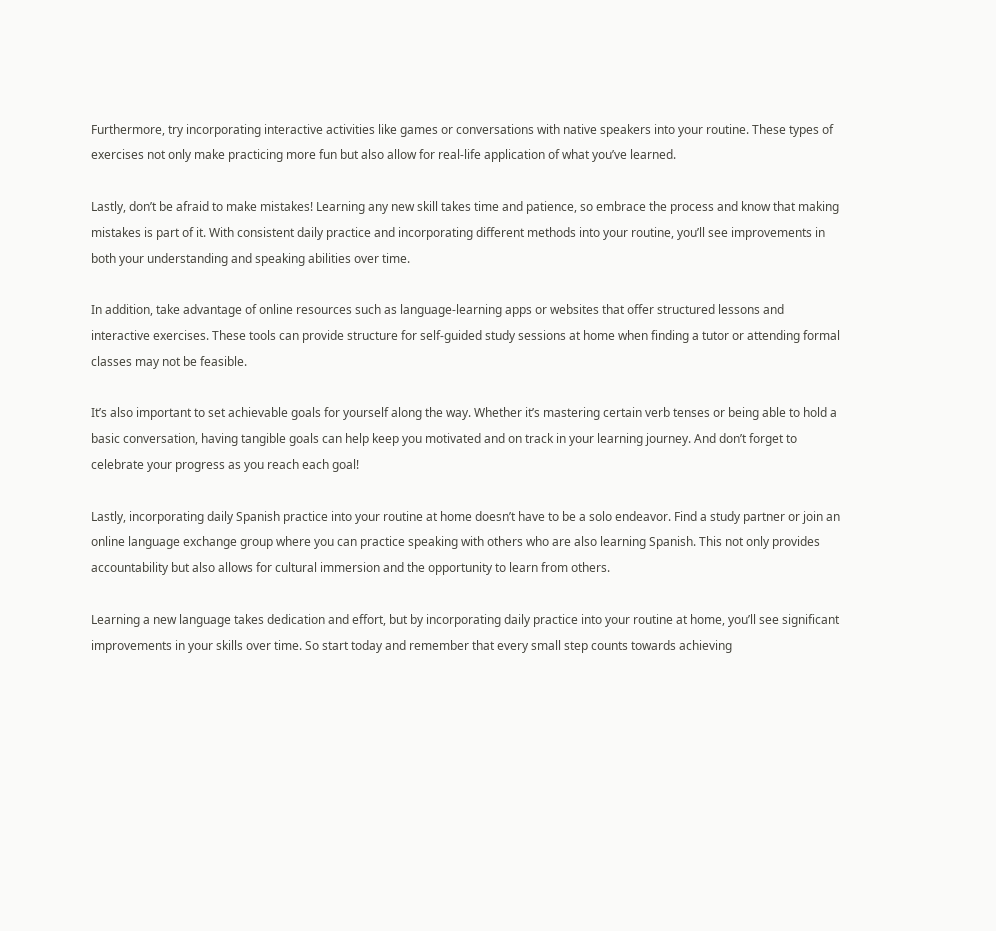Furthermore, try incorporating interactive activities like games or conversations with native speakers into your routine. These types of exercises not only make practicing more fun but also allow for real-life application of what you’ve learned.

Lastly, don’t be afraid to make mistakes! Learning any new skill takes time and patience, so embrace the process and know that making mistakes is part of it. With consistent daily practice and incorporating different methods into your routine, you’ll see improvements in both your understanding and speaking abilities over time.

In addition, take advantage of online resources such as language-learning apps or websites that offer structured lessons and interactive exercises. These tools can provide structure for self-guided study sessions at home when finding a tutor or attending formal classes may not be feasible.

It’s also important to set achievable goals for yourself along the way. Whether it’s mastering certain verb tenses or being able to hold a basic conversation, having tangible goals can help keep you motivated and on track in your learning journey. And don’t forget to celebrate your progress as you reach each goal!

Lastly, incorporating daily Spanish practice into your routine at home doesn’t have to be a solo endeavor. Find a study partner or join an online language exchange group where you can practice speaking with others who are also learning Spanish. This not only provides accountability but also allows for cultural immersion and the opportunity to learn from others.

Learning a new language takes dedication and effort, but by incorporating daily practice into your routine at home, you’ll see significant improvements in your skills over time. So start today and remember that every small step counts towards achieving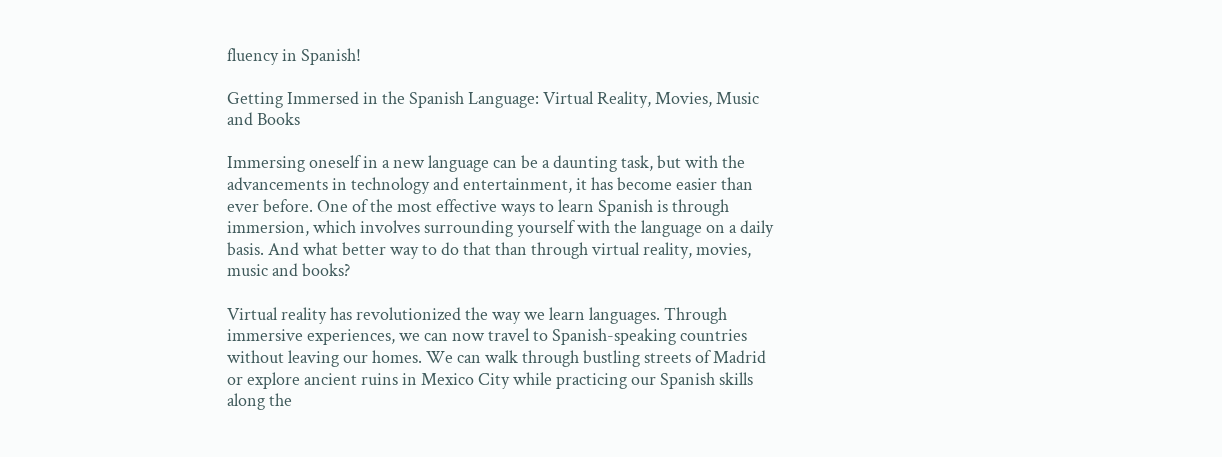fluency in Spanish!

Getting Immersed in the Spanish Language: Virtual Reality, Movies, Music and Books

Immersing oneself in a new language can be a daunting task, but with the advancements in technology and entertainment, it has become easier than ever before. One of the most effective ways to learn Spanish is through immersion, which involves surrounding yourself with the language on a daily basis. And what better way to do that than through virtual reality, movies, music and books?

Virtual reality has revolutionized the way we learn languages. Through immersive experiences, we can now travel to Spanish-speaking countries without leaving our homes. We can walk through bustling streets of Madrid or explore ancient ruins in Mexico City while practicing our Spanish skills along the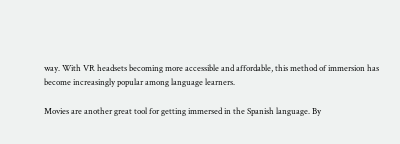way. With VR headsets becoming more accessible and affordable, this method of immersion has become increasingly popular among language learners.

Movies are another great tool for getting immersed in the Spanish language. By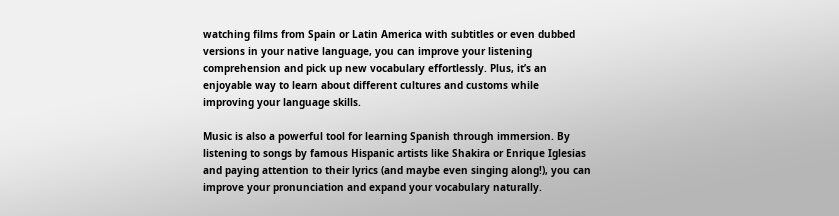watching films from Spain or Latin America with subtitles or even dubbed versions in your native language, you can improve your listening comprehension and pick up new vocabulary effortlessly. Plus, it’s an enjoyable way to learn about different cultures and customs while improving your language skills.

Music is also a powerful tool for learning Spanish through immersion. By listening to songs by famous Hispanic artists like Shakira or Enrique Iglesias and paying attention to their lyrics (and maybe even singing along!), you can improve your pronunciation and expand your vocabulary naturally.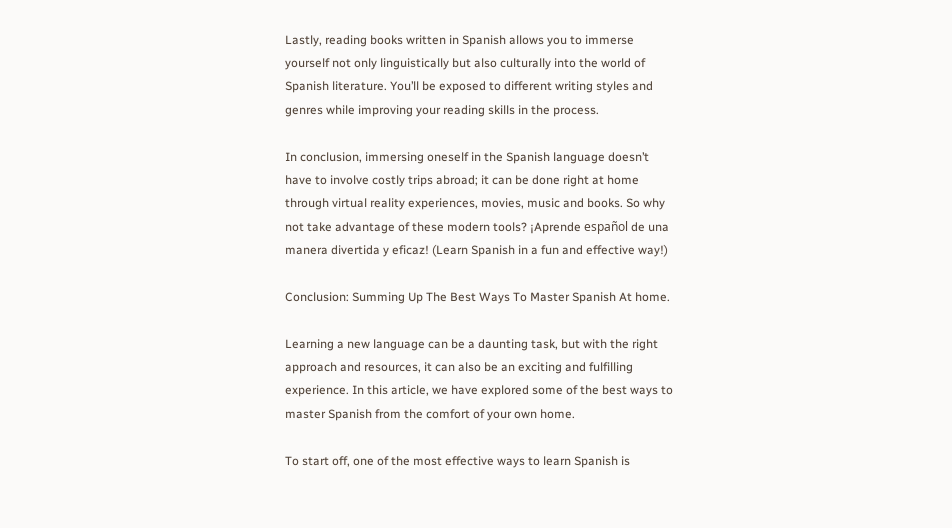Lastly, reading books written in Spanish allows you to immerse yourself not only linguistically but also culturally into the world of Spanish literature. You’ll be exposed to different writing styles and genres while improving your reading skills in the process.

In conclusion, immersing oneself in the Spanish language doesn’t have to involve costly trips abroad; it can be done right at home through virtual reality experiences, movies, music and books. So why not take advantage of these modern tools? ¡Aprende español de una manera divertida y eficaz! (Learn Spanish in a fun and effective way!)

Conclusion: Summing Up The Best Ways To Master Spanish At home.

Learning a new language can be a daunting task, but with the right approach and resources, it can also be an exciting and fulfilling experience. In this article, we have explored some of the best ways to master Spanish from the comfort of your own home.

To start off, one of the most effective ways to learn Spanish is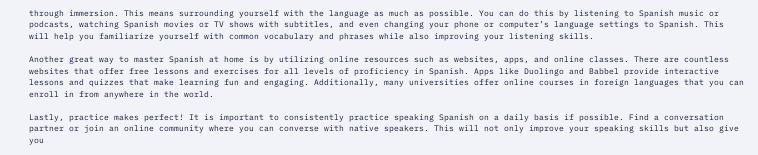through immersion. This means surrounding yourself with the language as much as possible. You can do this by listening to Spanish music or podcasts, watching Spanish movies or TV shows with subtitles, and even changing your phone or computer’s language settings to Spanish. This will help you familiarize yourself with common vocabulary and phrases while also improving your listening skills.

Another great way to master Spanish at home is by utilizing online resources such as websites, apps, and online classes. There are countless websites that offer free lessons and exercises for all levels of proficiency in Spanish. Apps like Duolingo and Babbel provide interactive lessons and quizzes that make learning fun and engaging. Additionally, many universities offer online courses in foreign languages that you can enroll in from anywhere in the world.

Lastly, practice makes perfect! It is important to consistently practice speaking Spanish on a daily basis if possible. Find a conversation partner or join an online community where you can converse with native speakers. This will not only improve your speaking skills but also give you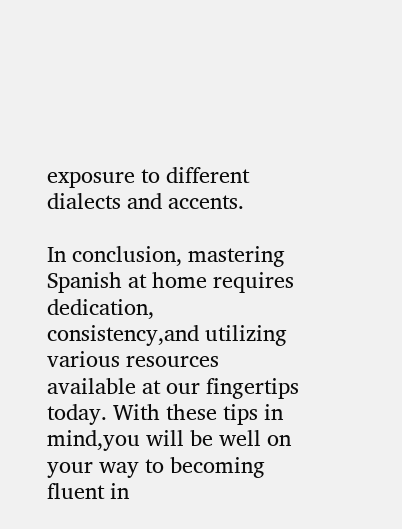exposure to different dialects and accents.

In conclusion, mastering Spanish at home requires dedication, consistency,and utilizing various resources available at our fingertips today. With these tips in mind,you will be well on your way to becoming fluent in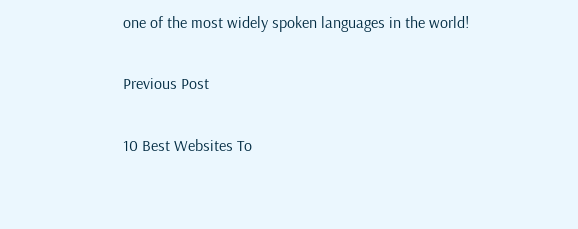one of the most widely spoken languages in the world!

Previous Post

10 Best Websites To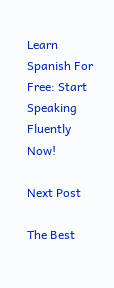Learn Spanish For Free: Start Speaking Fluently Now!

Next Post

The Best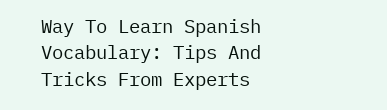Way To Learn Spanish Vocabulary: Tips And Tricks From Experts